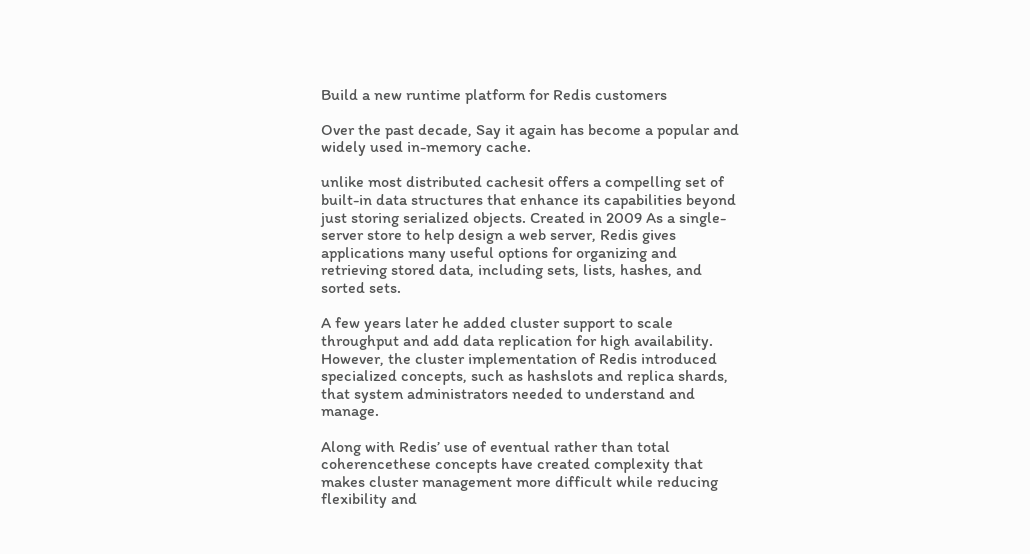Build a new runtime platform for Redis customers

Over the past decade, Say it again has become a popular and widely used in-memory cache.

unlike most distributed cachesit offers a compelling set of built-in data structures that enhance its capabilities beyond just storing serialized objects. Created in 2009 As a single-server store to help design a web server, Redis gives applications many useful options for organizing and retrieving stored data, including sets, lists, hashes, and sorted sets.

A few years later he added cluster support to scale throughput and add data replication for high availability. However, the cluster implementation of Redis introduced specialized concepts, such as hashslots and replica shards, that system administrators needed to understand and manage.

Along with Redis’ use of eventual rather than total coherencethese concepts have created complexity that makes cluster management more difficult while reducing flexibility and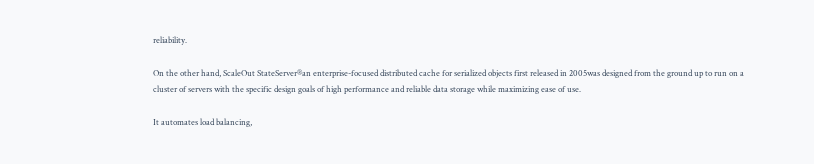reliability.

On the other hand, ScaleOut StateServer®an enterprise-focused distributed cache for serialized objects first released in 2005was designed from the ground up to run on a cluster of servers with the specific design goals of high performance and reliable data storage while maximizing ease of use.

It automates load balancing,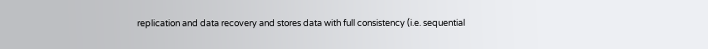replication and data recovery and stores data with full consistency (i.e. sequential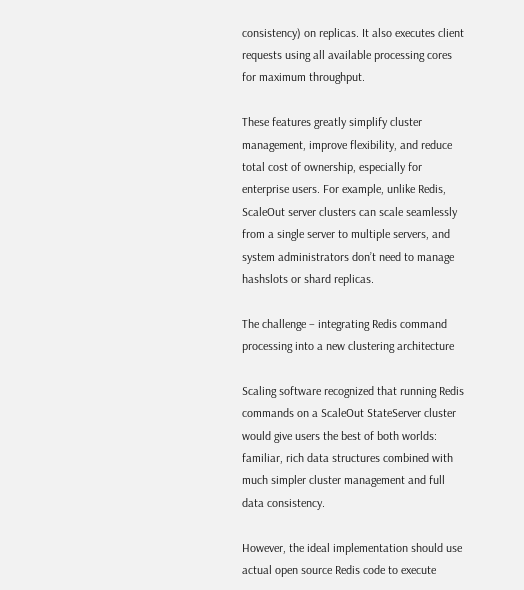consistency) on replicas. It also executes client requests using all available processing cores for maximum throughput.

These features greatly simplify cluster management, improve flexibility, and reduce total cost of ownership, especially for enterprise users. For example, unlike Redis, ScaleOut server clusters can scale seamlessly from a single server to multiple servers, and system administrators don’t need to manage hashslots or shard replicas.

The challenge – integrating Redis command processing into a new clustering architecture

Scaling software recognized that running Redis commands on a ScaleOut StateServer cluster would give users the best of both worlds: familiar, rich data structures combined with much simpler cluster management and full data consistency.

However, the ideal implementation should use actual open source Redis code to execute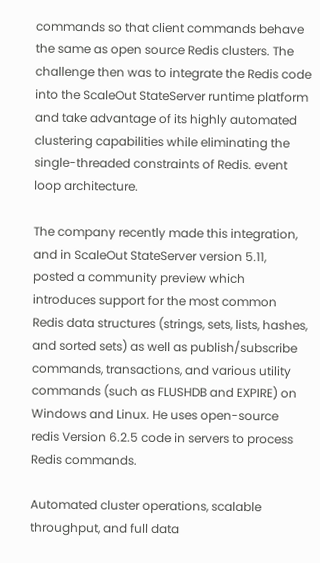commands so that client commands behave the same as open source Redis clusters. The challenge then was to integrate the Redis code into the ScaleOut StateServer runtime platform and take advantage of its highly automated clustering capabilities while eliminating the single-threaded constraints of Redis. event loop architecture.

The company recently made this integration, and in ScaleOut StateServer version 5.11, posted a community preview which introduces support for the most common Redis data structures (strings, sets, lists, hashes, and sorted sets) as well as publish/subscribe commands, transactions, and various utility commands (such as FLUSHDB and EXPIRE) on Windows and Linux. He uses open-source redis Version 6.2.5 code in servers to process Redis commands.

Automated cluster operations, scalable throughput, and full data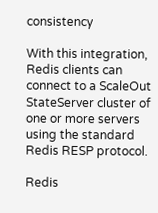consistency

With this integration, Redis clients can connect to a ScaleOut StateServer cluster of one or more servers using the standard Redis RESP protocol.

Redis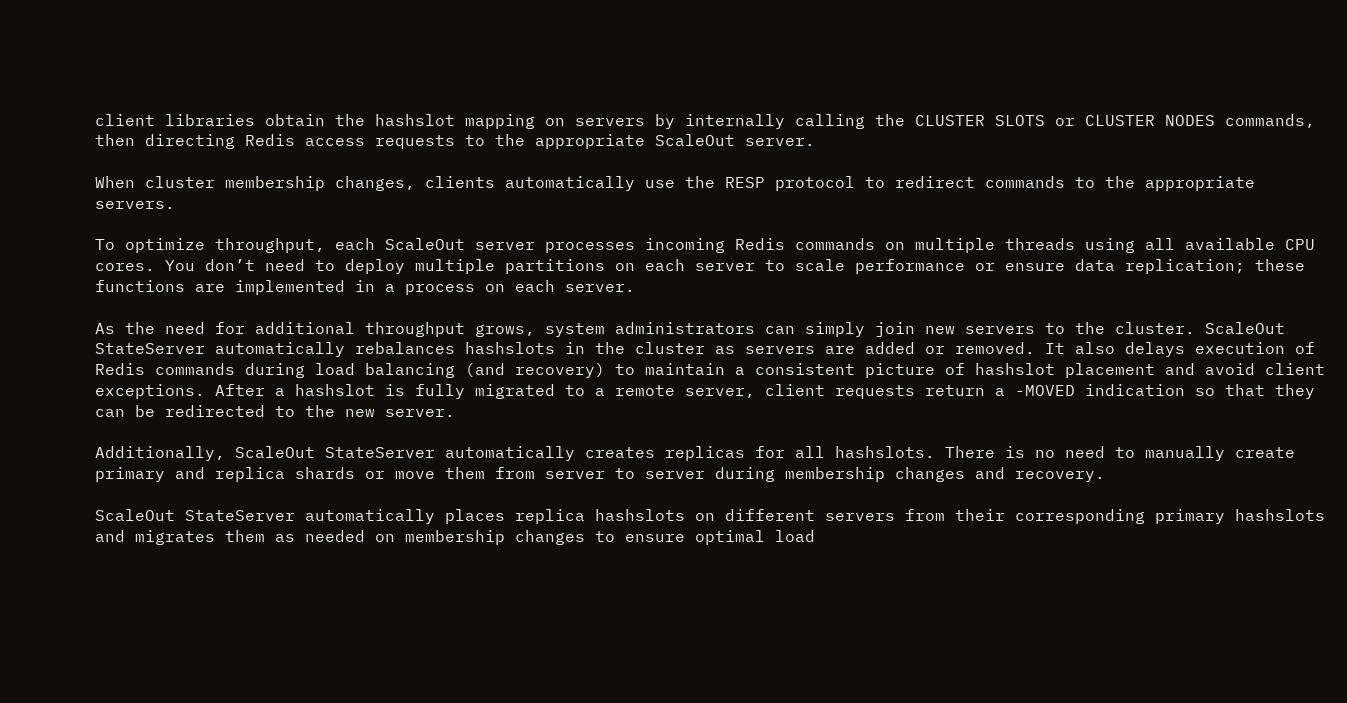client libraries obtain the hashslot mapping on servers by internally calling the CLUSTER SLOTS or CLUSTER NODES commands, then directing Redis access requests to the appropriate ScaleOut server.

When cluster membership changes, clients automatically use the RESP protocol to redirect commands to the appropriate servers.

To optimize throughput, each ScaleOut server processes incoming Redis commands on multiple threads using all available CPU cores. You don’t need to deploy multiple partitions on each server to scale performance or ensure data replication; these functions are implemented in a process on each server.

As the need for additional throughput grows, system administrators can simply join new servers to the cluster. ScaleOut StateServer automatically rebalances hashslots in the cluster as servers are added or removed. It also delays execution of Redis commands during load balancing (and recovery) to maintain a consistent picture of hashslot placement and avoid client exceptions. After a hashslot is fully migrated to a remote server, client requests return a -MOVED indication so that they can be redirected to the new server.

Additionally, ScaleOut StateServer automatically creates replicas for all hashslots. There is no need to manually create primary and replica shards or move them from server to server during membership changes and recovery.

ScaleOut StateServer automatically places replica hashslots on different servers from their corresponding primary hashslots and migrates them as needed on membership changes to ensure optimal load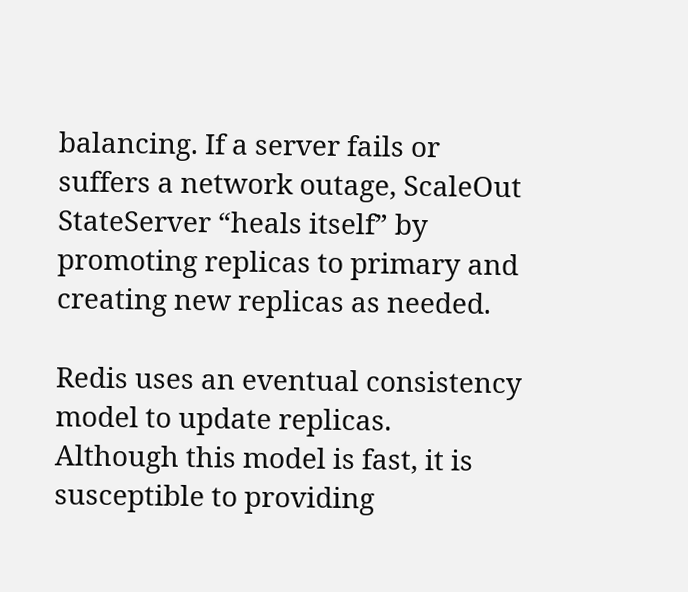balancing. If a server fails or suffers a network outage, ScaleOut StateServer “heals itself” by promoting replicas to primary and creating new replicas as needed.

Redis uses an eventual consistency model to update replicas. Although this model is fast, it is susceptible to providing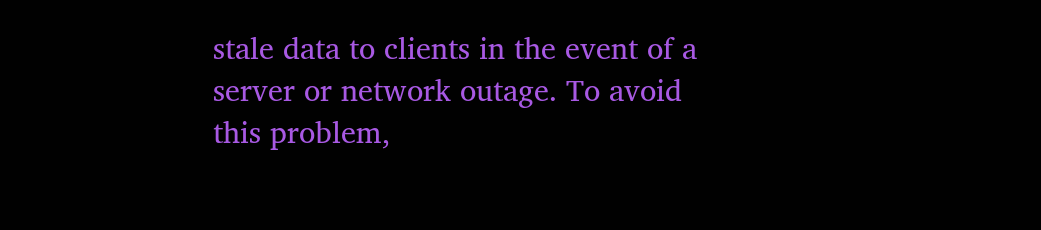stale data to clients in the event of a server or network outage. To avoid this problem,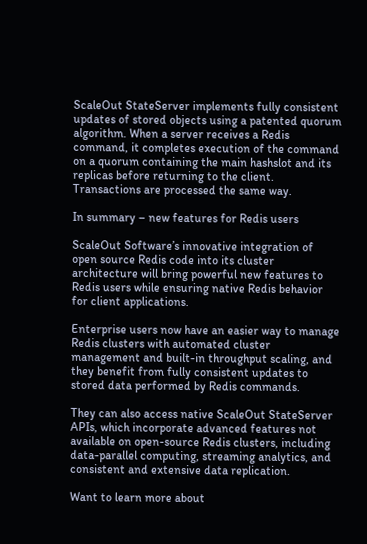ScaleOut StateServer implements fully consistent updates of stored objects using a patented quorum algorithm. When a server receives a Redis command, it completes execution of the command on a quorum containing the main hashslot and its replicas before returning to the client. Transactions are processed the same way.

In summary – new features for Redis users

ScaleOut Software’s innovative integration of open source Redis code into its cluster architecture will bring powerful new features to Redis users while ensuring native Redis behavior for client applications.

Enterprise users now have an easier way to manage Redis clusters with automated cluster management and built-in throughput scaling, and they benefit from fully consistent updates to stored data performed by Redis commands.

They can also access native ScaleOut StateServer APIs, which incorporate advanced features not available on open-source Redis clusters, including data-parallel computing, streaming analytics, and consistent and extensive data replication.

Want to learn more about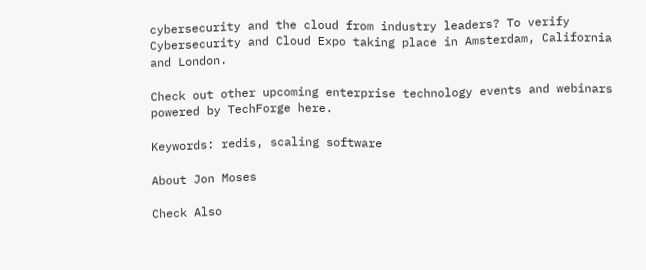cybersecurity and the cloud from industry leaders? To verify Cybersecurity and Cloud Expo taking place in Amsterdam, California and London.

Check out other upcoming enterprise technology events and webinars powered by TechForge here.

Keywords: redis, scaling software

About Jon Moses

Check Also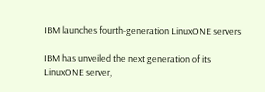IBM launches fourth-generation LinuxONE servers

IBM has unveiled the next generation of its LinuxONE server,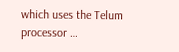which uses the Telum processor …